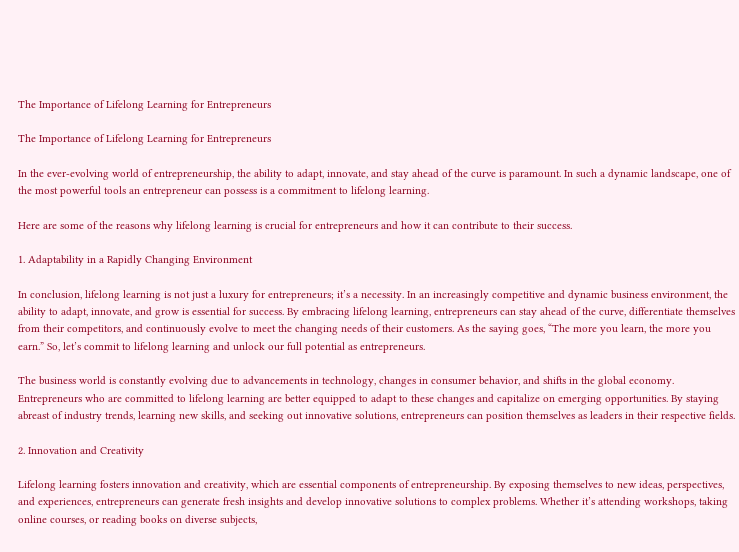The Importance of Lifelong Learning for Entrepreneurs

The Importance of Lifelong Learning for Entrepreneurs

In the ever-evolving world of entrepreneurship, the ability to adapt, innovate, and stay ahead of the curve is paramount. In such a dynamic landscape, one of the most powerful tools an entrepreneur can possess is a commitment to lifelong learning.

Here are some of the reasons why lifelong learning is crucial for entrepreneurs and how it can contribute to their success.

1. Adaptability in a Rapidly Changing Environment

In conclusion, lifelong learning is not just a luxury for entrepreneurs; it’s a necessity. In an increasingly competitive and dynamic business environment, the ability to adapt, innovate, and grow is essential for success. By embracing lifelong learning, entrepreneurs can stay ahead of the curve, differentiate themselves from their competitors, and continuously evolve to meet the changing needs of their customers. As the saying goes, “The more you learn, the more you earn.” So, let’s commit to lifelong learning and unlock our full potential as entrepreneurs.

The business world is constantly evolving due to advancements in technology, changes in consumer behavior, and shifts in the global economy. Entrepreneurs who are committed to lifelong learning are better equipped to adapt to these changes and capitalize on emerging opportunities. By staying abreast of industry trends, learning new skills, and seeking out innovative solutions, entrepreneurs can position themselves as leaders in their respective fields.

2. Innovation and Creativity

Lifelong learning fosters innovation and creativity, which are essential components of entrepreneurship. By exposing themselves to new ideas, perspectives, and experiences, entrepreneurs can generate fresh insights and develop innovative solutions to complex problems. Whether it’s attending workshops, taking online courses, or reading books on diverse subjects,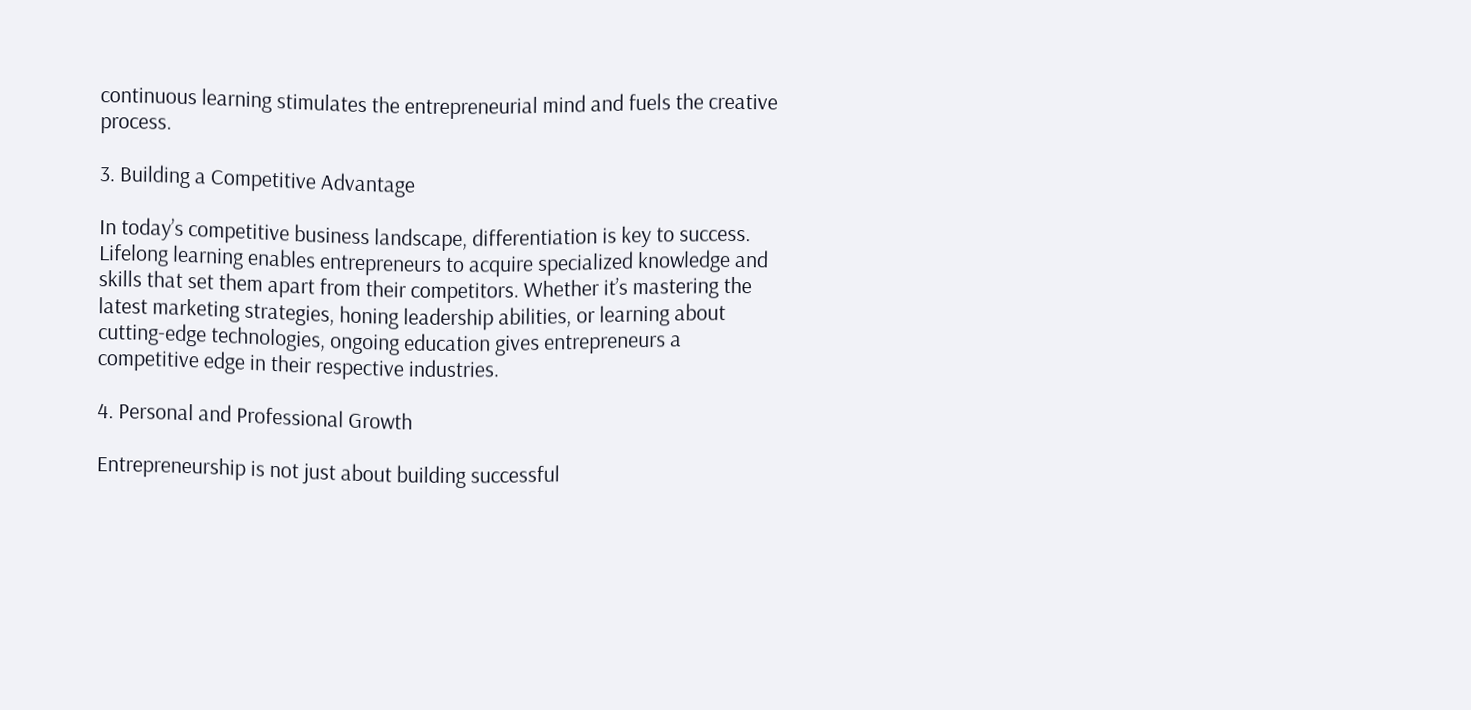continuous learning stimulates the entrepreneurial mind and fuels the creative process.

3. Building a Competitive Advantage

In today’s competitive business landscape, differentiation is key to success. Lifelong learning enables entrepreneurs to acquire specialized knowledge and skills that set them apart from their competitors. Whether it’s mastering the latest marketing strategies, honing leadership abilities, or learning about cutting-edge technologies, ongoing education gives entrepreneurs a competitive edge in their respective industries.

4. Personal and Professional Growth

Entrepreneurship is not just about building successful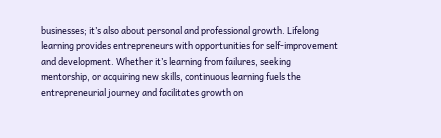businesses; it’s also about personal and professional growth. Lifelong learning provides entrepreneurs with opportunities for self-improvement and development. Whether it’s learning from failures, seeking mentorship, or acquiring new skills, continuous learning fuels the entrepreneurial journey and facilitates growth on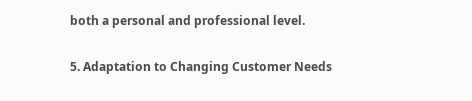both a personal and professional level.

5. Adaptation to Changing Customer Needs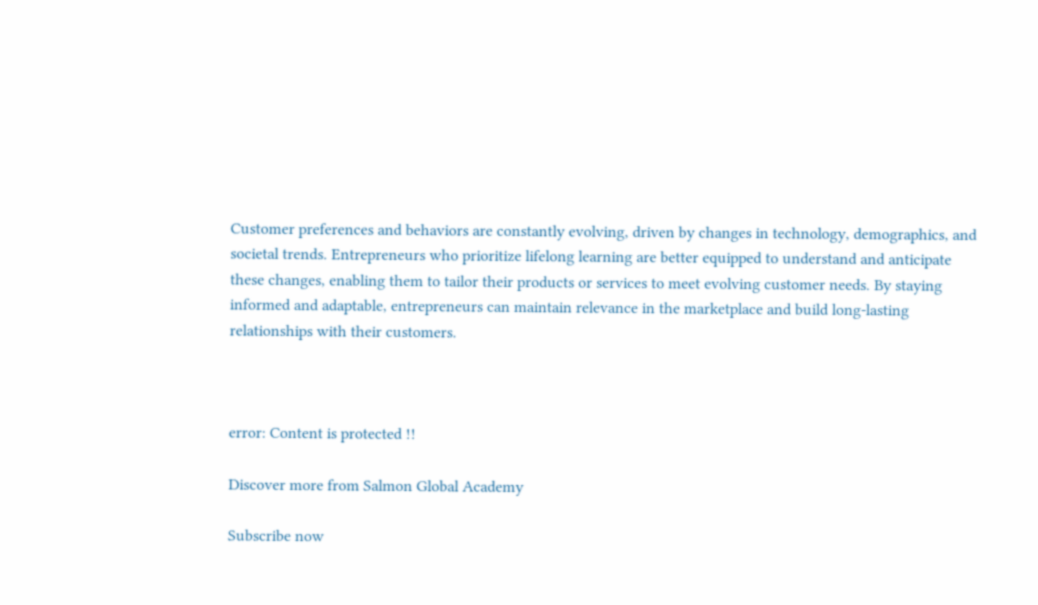Customer preferences and behaviors are constantly evolving, driven by changes in technology, demographics, and societal trends. Entrepreneurs who prioritize lifelong learning are better equipped to understand and anticipate these changes, enabling them to tailor their products or services to meet evolving customer needs. By staying informed and adaptable, entrepreneurs can maintain relevance in the marketplace and build long-lasting relationships with their customers.



error: Content is protected !!

Discover more from Salmon Global Academy

Subscribe now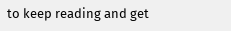to keep reading and get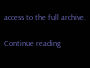access to the full archive.

Continue reading